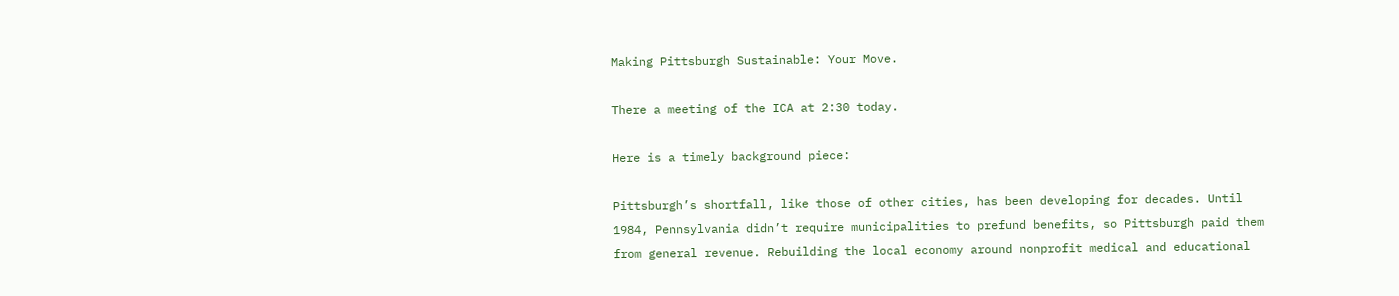Making Pittsburgh Sustainable: Your Move.

There a meeting of the ICA at 2:30 today.

Here is a timely background piece:

Pittsburgh’s shortfall, like those of other cities, has been developing for decades. Until 1984, Pennsylvania didn’t require municipalities to prefund benefits, so Pittsburgh paid them from general revenue. Rebuilding the local economy around nonprofit medical and educational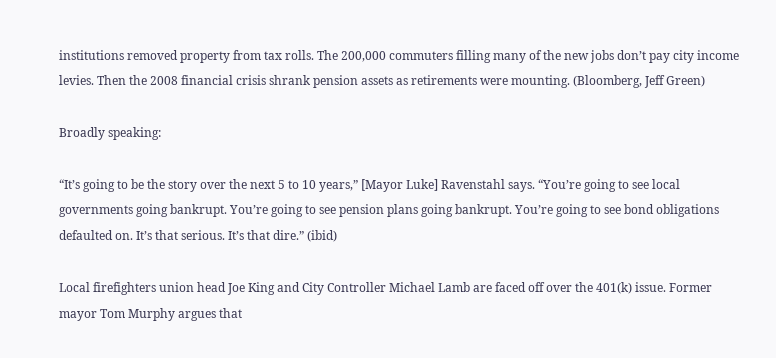institutions removed property from tax rolls. The 200,000 commuters filling many of the new jobs don’t pay city income levies. Then the 2008 financial crisis shrank pension assets as retirements were mounting. (Bloomberg, Jeff Green)

Broadly speaking:

“It’s going to be the story over the next 5 to 10 years,” [Mayor Luke] Ravenstahl says. “You’re going to see local governments going bankrupt. You’re going to see pension plans going bankrupt. You’re going to see bond obligations defaulted on. It’s that serious. It’s that dire.” (ibid)

Local firefighters union head Joe King and City Controller Michael Lamb are faced off over the 401(k) issue. Former mayor Tom Murphy argues that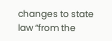changes to state law “from the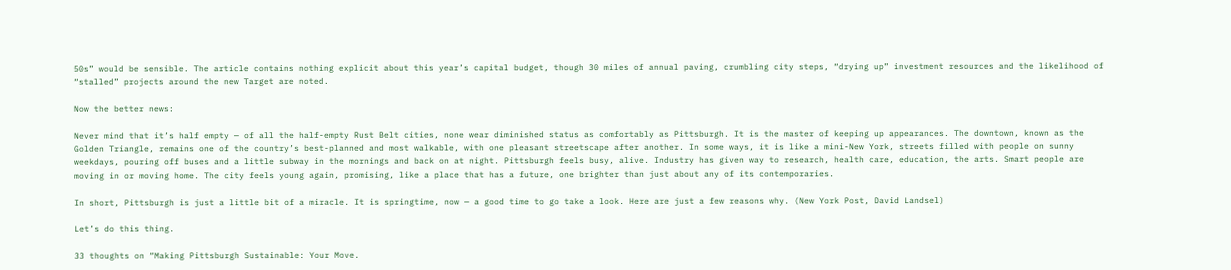50s” would be sensible. The article contains nothing explicit about this year’s capital budget, though 30 miles of annual paving, crumbling city steps, “drying up” investment resources and the likelihood of “stalled” projects around the new Target are noted.

Now the better news:

Never mind that it’s half empty — of all the half-empty Rust Belt cities, none wear diminished status as comfortably as Pittsburgh. It is the master of keeping up appearances. The downtown, known as the Golden Triangle, remains one of the country’s best-planned and most walkable, with one pleasant streetscape after another. In some ways, it is like a mini-New York, streets filled with people on sunny weekdays, pouring off buses and a little subway in the mornings and back on at night. Pittsburgh feels busy, alive. Industry has given way to research, health care, education, the arts. Smart people are moving in or moving home. The city feels young again, promising, like a place that has a future, one brighter than just about any of its contemporaries.

In short, Pittsburgh is just a little bit of a miracle. It is springtime, now — a good time to go take a look. Here are just a few reasons why. (New York Post, David Landsel)

Let’s do this thing.

33 thoughts on “Making Pittsburgh Sustainable: Your Move.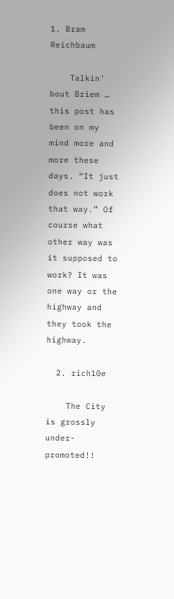1. Bram Reichbaum

    Talkin' bout Briem … this post has been on my mind more and more these days. “It just does not work that way.” Of course what other way was it supposed to work? It was one way or the highway and they took the highway.

  2. rich10e

    The City is grossly under-promoted!!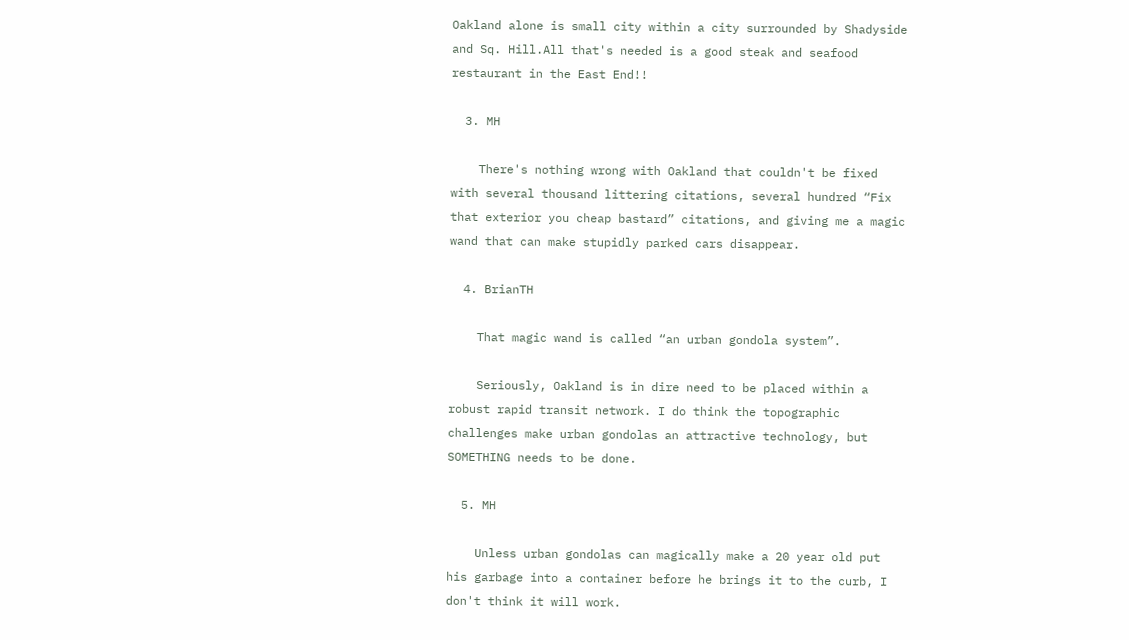Oakland alone is small city within a city surrounded by Shadyside and Sq. Hill.All that's needed is a good steak and seafood restaurant in the East End!!

  3. MH

    There's nothing wrong with Oakland that couldn't be fixed with several thousand littering citations, several hundred “Fix that exterior you cheap bastard” citations, and giving me a magic wand that can make stupidly parked cars disappear.

  4. BrianTH

    That magic wand is called “an urban gondola system”.

    Seriously, Oakland is in dire need to be placed within a robust rapid transit network. I do think the topographic challenges make urban gondolas an attractive technology, but SOMETHING needs to be done.

  5. MH

    Unless urban gondolas can magically make a 20 year old put his garbage into a container before he brings it to the curb, I don't think it will work.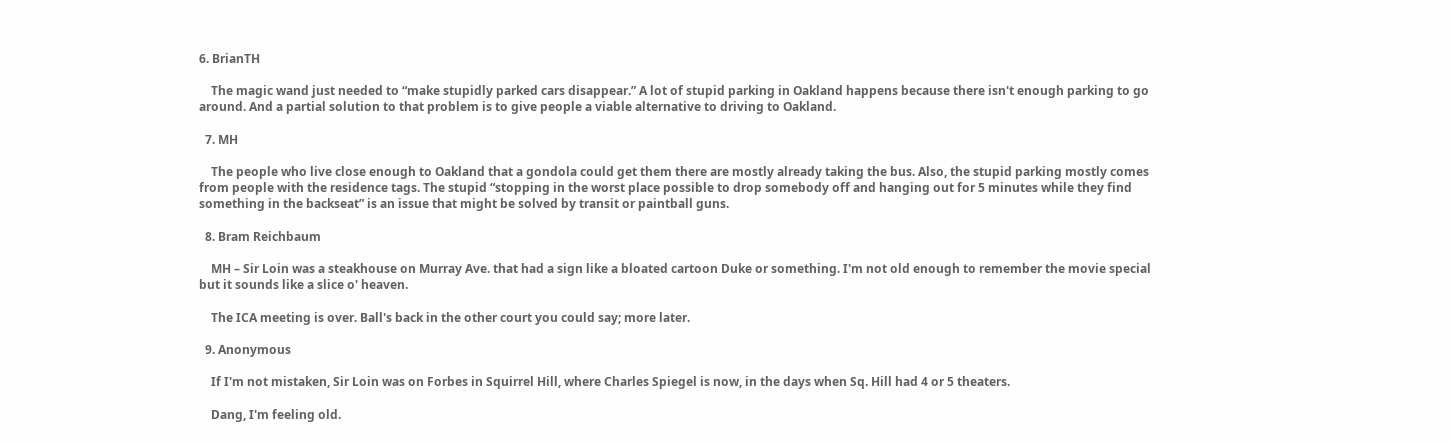6. BrianTH

    The magic wand just needed to “make stupidly parked cars disappear.” A lot of stupid parking in Oakland happens because there isn't enough parking to go around. And a partial solution to that problem is to give people a viable alternative to driving to Oakland.

  7. MH

    The people who live close enough to Oakland that a gondola could get them there are mostly already taking the bus. Also, the stupid parking mostly comes from people with the residence tags. The stupid “stopping in the worst place possible to drop somebody off and hanging out for 5 minutes while they find something in the backseat” is an issue that might be solved by transit or paintball guns.

  8. Bram Reichbaum

    MH – Sir Loin was a steakhouse on Murray Ave. that had a sign like a bloated cartoon Duke or something. I'm not old enough to remember the movie special but it sounds like a slice o' heaven.

    The ICA meeting is over. Ball's back in the other court you could say; more later.

  9. Anonymous

    If I'm not mistaken, Sir Loin was on Forbes in Squirrel Hill, where Charles Spiegel is now, in the days when Sq. Hill had 4 or 5 theaters.

    Dang, I'm feeling old.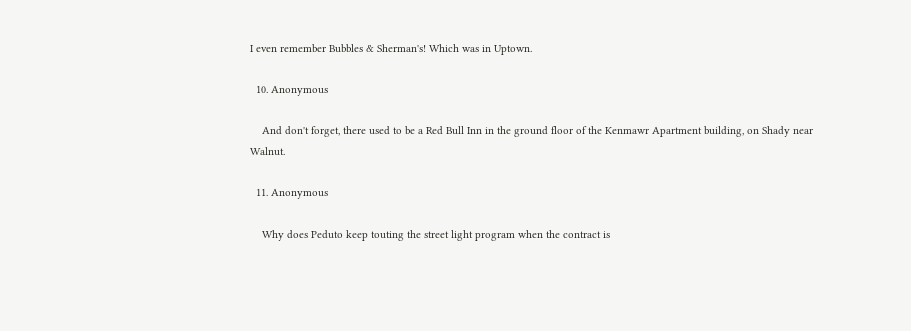I even remember Bubbles & Sherman's! Which was in Uptown.

  10. Anonymous

    And don't forget, there used to be a Red Bull Inn in the ground floor of the Kenmawr Apartment building, on Shady near Walnut.

  11. Anonymous

    Why does Peduto keep touting the street light program when the contract is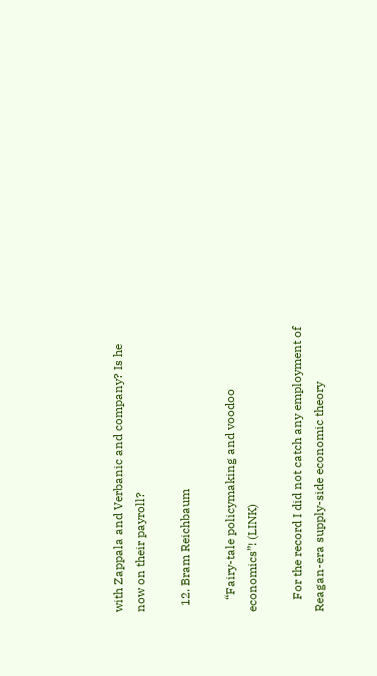with Zappala and Verbanic and company? Is he now on their payroll?

  12. Bram Reichbaum

    “Fairy-tale policymaking and voodoo economics”! (LINK)

    For the record I did not catch any employment of Reagan-era supply-side economic theory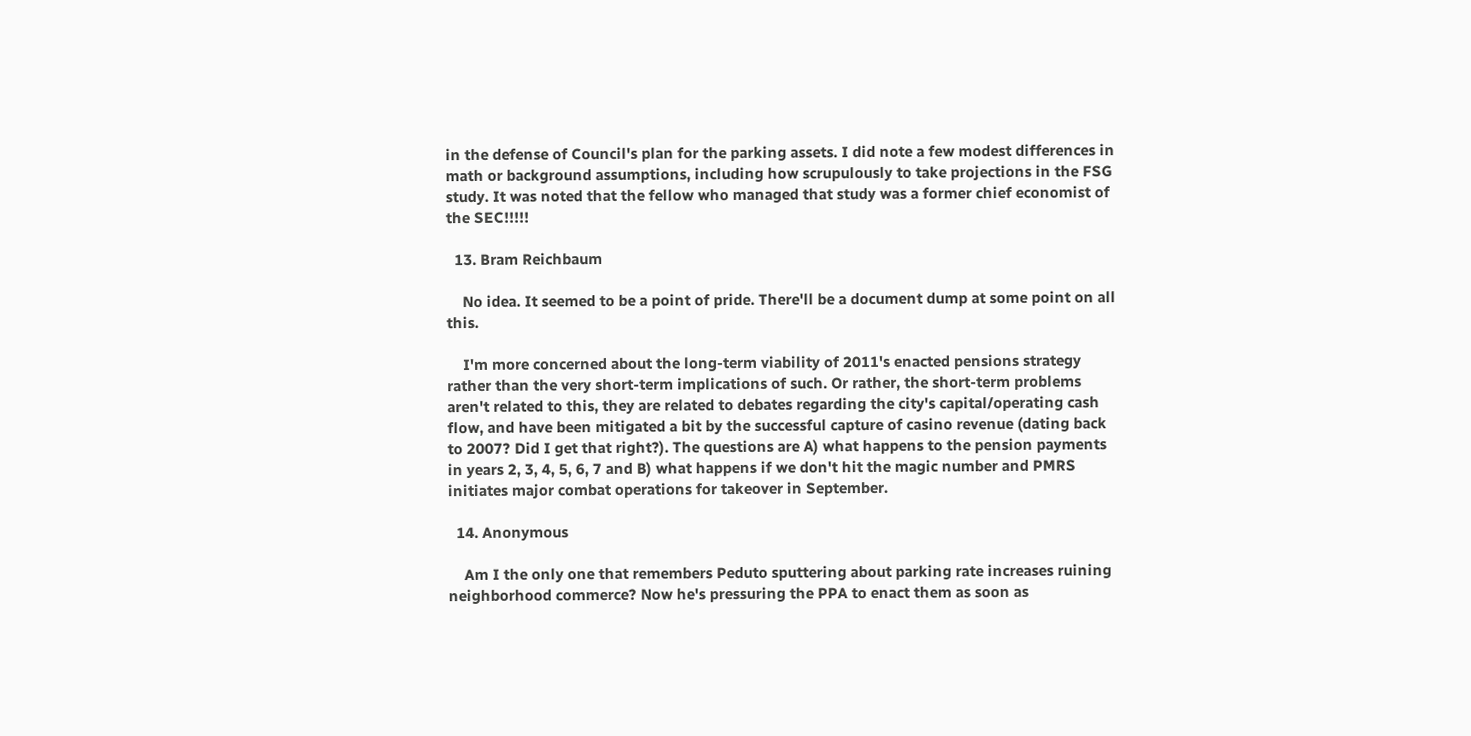in the defense of Council's plan for the parking assets. I did note a few modest differences in math or background assumptions, including how scrupulously to take projections in the FSG study. It was noted that the fellow who managed that study was a former chief economist of the SEC!!!!!

  13. Bram Reichbaum

    No idea. It seemed to be a point of pride. There'll be a document dump at some point on all this.

    I'm more concerned about the long-term viability of 2011's enacted pensions strategy rather than the very short-term implications of such. Or rather, the short-term problems aren't related to this, they are related to debates regarding the city's capital/operating cash flow, and have been mitigated a bit by the successful capture of casino revenue (dating back to 2007? Did I get that right?). The questions are A) what happens to the pension payments in years 2, 3, 4, 5, 6, 7 and B) what happens if we don't hit the magic number and PMRS initiates major combat operations for takeover in September.

  14. Anonymous

    Am I the only one that remembers Peduto sputtering about parking rate increases ruining neighborhood commerce? Now he's pressuring the PPA to enact them as soon as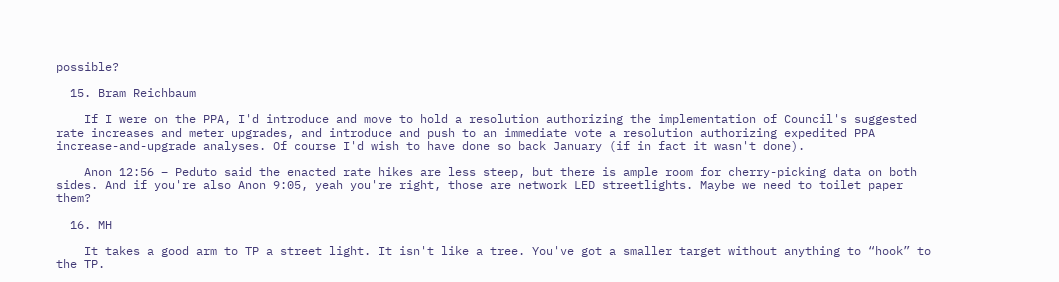possible?

  15. Bram Reichbaum

    If I were on the PPA, I'd introduce and move to hold a resolution authorizing the implementation of Council's suggested rate increases and meter upgrades, and introduce and push to an immediate vote a resolution authorizing expedited PPA increase-and-upgrade analyses. Of course I'd wish to have done so back January (if in fact it wasn't done).

    Anon 12:56 – Peduto said the enacted rate hikes are less steep, but there is ample room for cherry-picking data on both sides. And if you're also Anon 9:05, yeah you're right, those are network LED streetlights. Maybe we need to toilet paper them?

  16. MH

    It takes a good arm to TP a street light. It isn't like a tree. You've got a smaller target without anything to “hook” to the TP.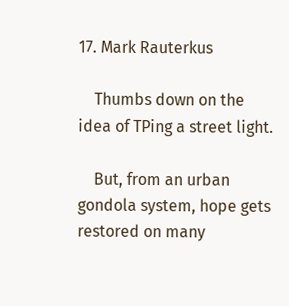17. Mark Rauterkus

    Thumbs down on the idea of TPing a street light.

    But, from an urban gondola system, hope gets restored on many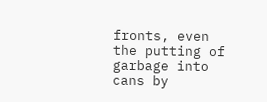fronts, even the putting of garbage into cans by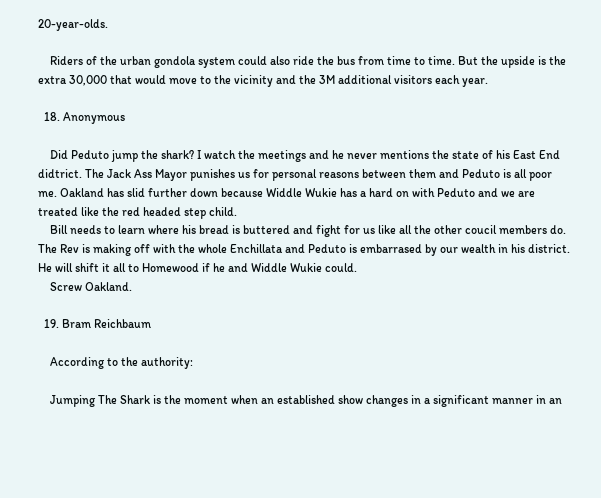20-year-olds.

    Riders of the urban gondola system could also ride the bus from time to time. But the upside is the extra 30,000 that would move to the vicinity and the 3M additional visitors each year.

  18. Anonymous

    Did Peduto jump the shark? I watch the meetings and he never mentions the state of his East End didtrict. The Jack Ass Mayor punishes us for personal reasons between them and Peduto is all poor me. Oakland has slid further down because Widdle Wukie has a hard on with Peduto and we are treated like the red headed step child.
    Bill needs to learn where his bread is buttered and fight for us like all the other coucil members do. The Rev is making off with the whole Enchillata and Peduto is embarrased by our wealth in his district. He will shift it all to Homewood if he and Widdle Wukie could.
    Screw Oakland.

  19. Bram Reichbaum

    According to the authority:

    Jumping The Shark is the moment when an established show changes in a significant manner in an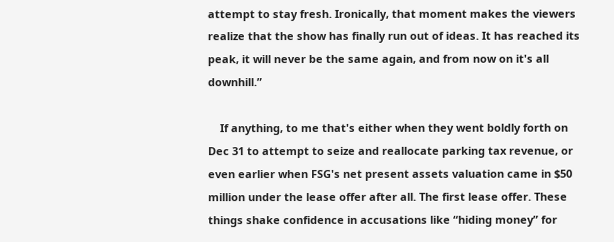attempt to stay fresh. Ironically, that moment makes the viewers realize that the show has finally run out of ideas. It has reached its peak, it will never be the same again, and from now on it's all downhill.”

    If anything, to me that's either when they went boldly forth on Dec 31 to attempt to seize and reallocate parking tax revenue, or even earlier when FSG's net present assets valuation came in $50 million under the lease offer after all. The first lease offer. These things shake confidence in accusations like “hiding money” for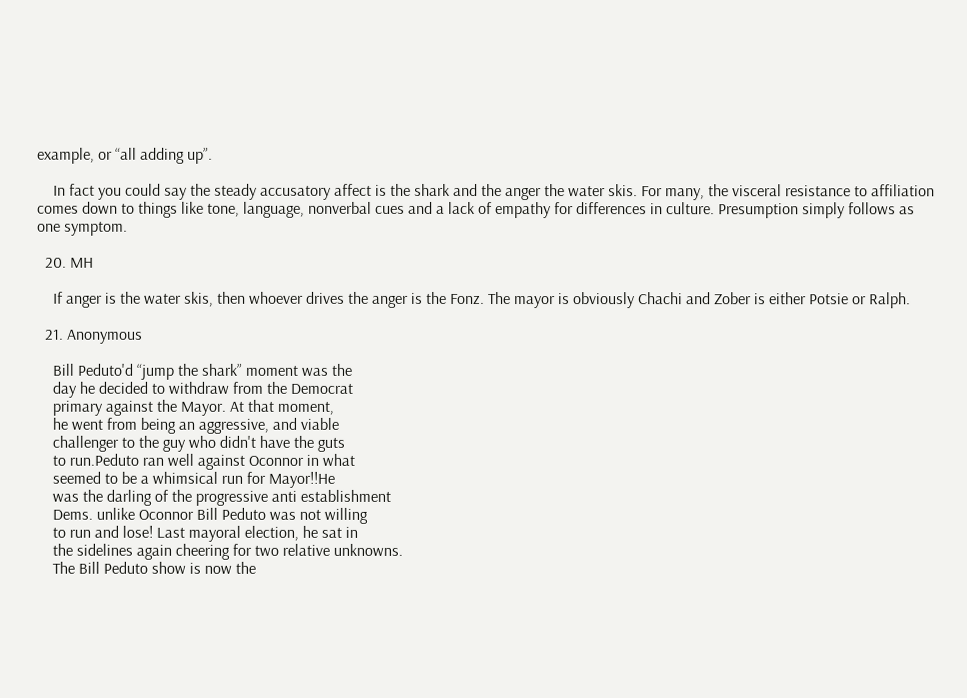example, or “all adding up”.

    In fact you could say the steady accusatory affect is the shark and the anger the water skis. For many, the visceral resistance to affiliation comes down to things like tone, language, nonverbal cues and a lack of empathy for differences in culture. Presumption simply follows as one symptom.

  20. MH

    If anger is the water skis, then whoever drives the anger is the Fonz. The mayor is obviously Chachi and Zober is either Potsie or Ralph.

  21. Anonymous

    Bill Peduto'd “jump the shark” moment was the
    day he decided to withdraw from the Democrat
    primary against the Mayor. At that moment,
    he went from being an aggressive, and viable
    challenger to the guy who didn't have the guts
    to run.Peduto ran well against Oconnor in what
    seemed to be a whimsical run for Mayor!!He
    was the darling of the progressive anti establishment
    Dems. unlike Oconnor Bill Peduto was not willing
    to run and lose! Last mayoral election, he sat in
    the sidelines again cheering for two relative unknowns.
    The Bill Peduto show is now the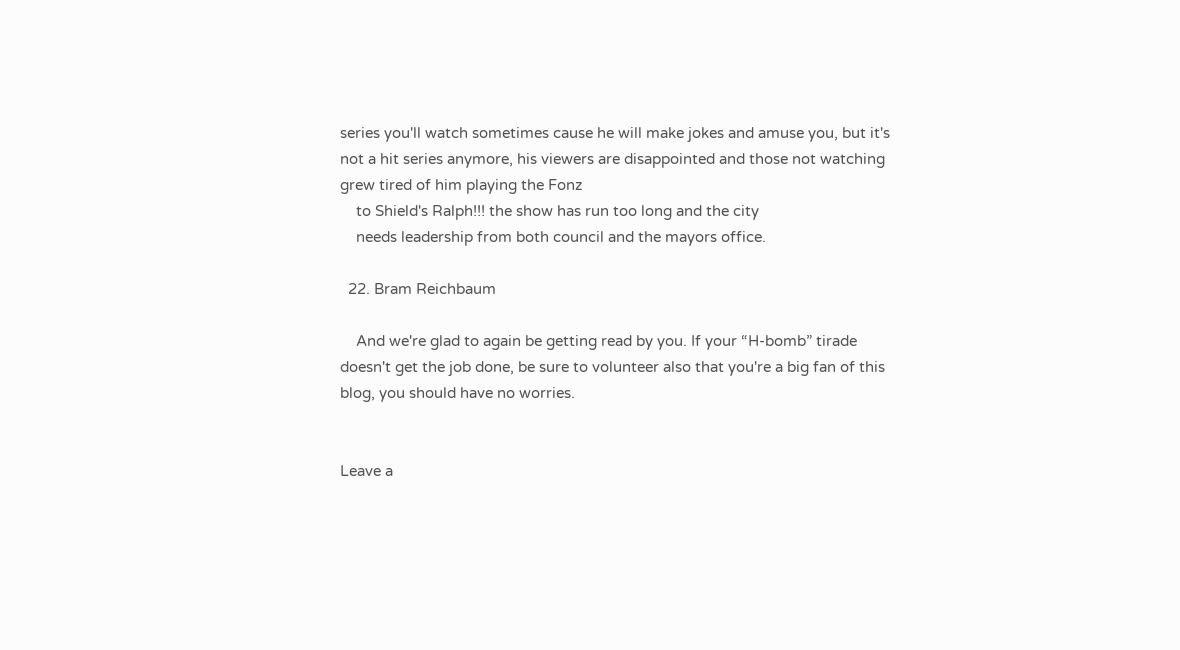series you'll watch sometimes cause he will make jokes and amuse you, but it's not a hit series anymore, his viewers are disappointed and those not watching grew tired of him playing the Fonz
    to Shield's Ralph!!! the show has run too long and the city
    needs leadership from both council and the mayors office.

  22. Bram Reichbaum

    And we're glad to again be getting read by you. If your “H-bomb” tirade doesn't get the job done, be sure to volunteer also that you're a big fan of this blog, you should have no worries.


Leave a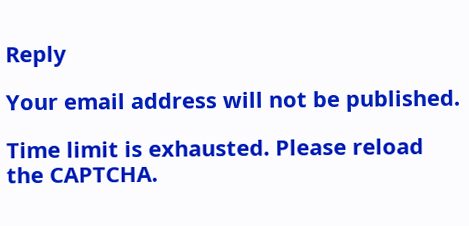Reply

Your email address will not be published.

Time limit is exhausted. Please reload the CAPTCHA.